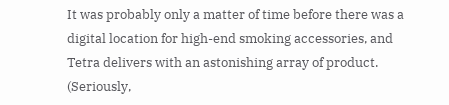It was probably only a matter of time before there was a digital location for high-end smoking accessories, and Tetra delivers with an astonishing array of product. (Seriously,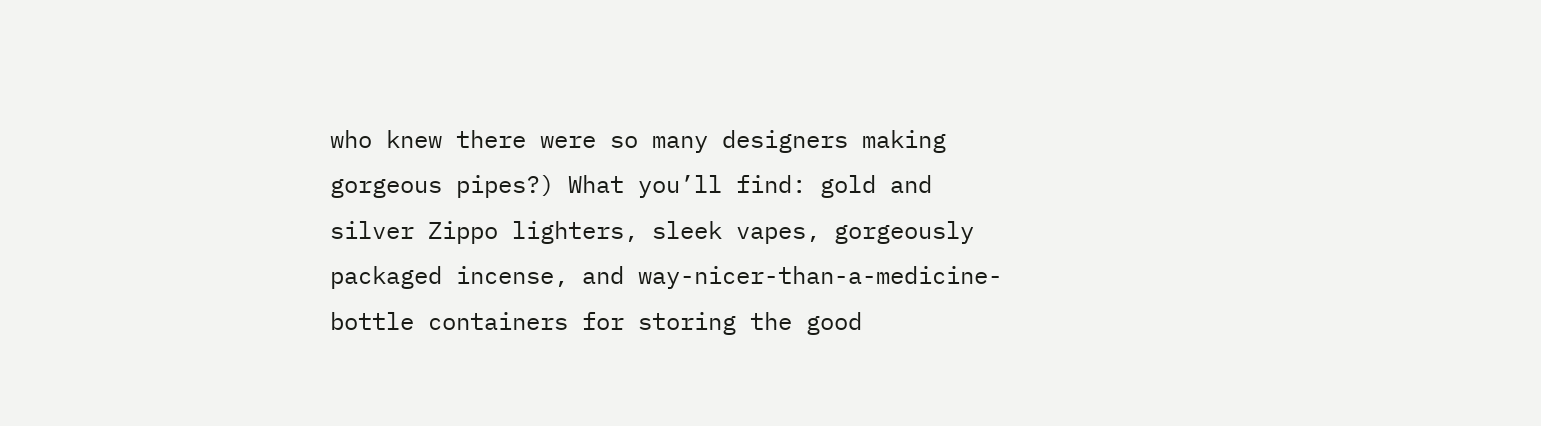who knew there were so many designers making gorgeous pipes?) What you’ll find: gold and silver Zippo lighters, sleek vapes, gorgeously packaged incense, and way-nicer-than-a-medicine-bottle containers for storing the good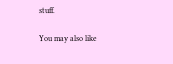stuff.

You may also like